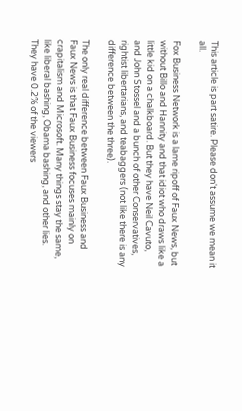This article is part satire. Please don't assume we mean it all.

Fox Business Network is a lame ripoff of Faux News, but without Billo and Hannity and that idiot who draws like a little kid on a chalkboard. But they have Neil Cavuto, and John Stossel and a bunch of other Conservatives, rightist libertarians, and teabaggers (not like there is any difference between the three).

The only real difference between Faux Business and Faux News is that Faux Business focuses mainly on crapitalism and Microsoft. Many things stay the same, like liberal bashing, Obama bashing, and other lies. They have 0.2% of the viewers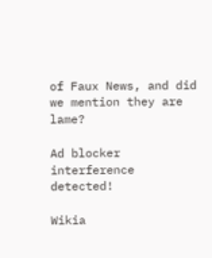of Faux News, and did we mention they are lame?

Ad blocker interference detected!

Wikia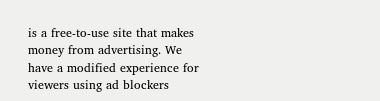is a free-to-use site that makes money from advertising. We have a modified experience for viewers using ad blockers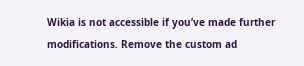Wikia is not accessible if you’ve made further modifications. Remove the custom ad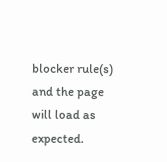blocker rule(s) and the page will load as expected.